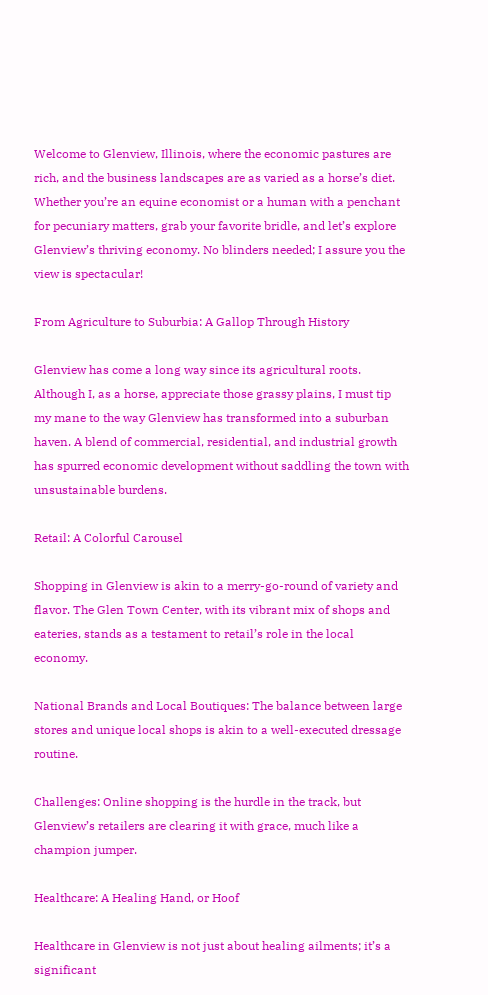Welcome to Glenview, Illinois, where the economic pastures are rich, and the business landscapes are as varied as a horse’s diet. Whether you’re an equine economist or a human with a penchant for pecuniary matters, grab your favorite bridle, and let’s explore Glenview’s thriving economy. No blinders needed; I assure you the view is spectacular!

From Agriculture to Suburbia: A Gallop Through History

Glenview has come a long way since its agricultural roots. Although I, as a horse, appreciate those grassy plains, I must tip my mane to the way Glenview has transformed into a suburban haven. A blend of commercial, residential, and industrial growth has spurred economic development without saddling the town with unsustainable burdens.

Retail: A Colorful Carousel

Shopping in Glenview is akin to a merry-go-round of variety and flavor. The Glen Town Center, with its vibrant mix of shops and eateries, stands as a testament to retail’s role in the local economy.

National Brands and Local Boutiques: The balance between large stores and unique local shops is akin to a well-executed dressage routine.

Challenges: Online shopping is the hurdle in the track, but Glenview’s retailers are clearing it with grace, much like a champion jumper.

Healthcare: A Healing Hand, or Hoof

Healthcare in Glenview is not just about healing ailments; it’s a significant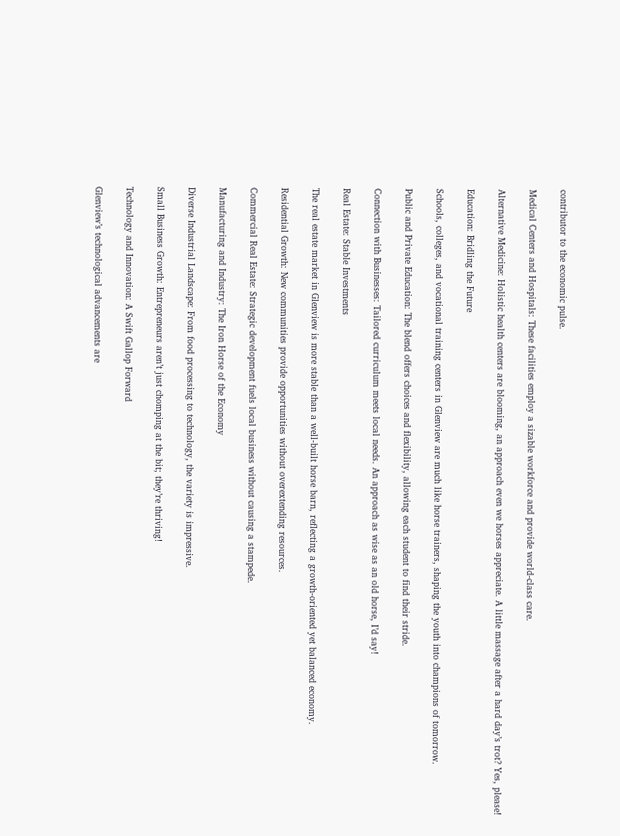contributor to the economic pulse.

Medical Centers and Hospitals: These facilities employ a sizable workforce and provide world-class care.

Alternative Medicine: Holistic health centers are blooming, an approach even we horses appreciate. A little massage after a hard day’s trot? Yes, please!

Education: Bridling the Future

Schools, colleges, and vocational training centers in Glenview are much like horse trainers, shaping the youth into champions of tomorrow.

Public and Private Education: The blend offers choices and flexibility, allowing each student to find their stride.

Connection with Businesses: Tailored curriculum meets local needs. An approach as wise as an old horse, I’d say!

Real Estate: Stable Investments

The real estate market in Glenview is more stable than a well-built horse barn, reflecting a growth-oriented yet balanced economy.

Residential Growth: New communities provide opportunities without overextending resources.

Commercial Real Estate: Strategic development fuels local business without causing a stampede.

Manufacturing and Industry: The Iron Horse of the Economy

Diverse Industrial Landscape: From food processing to technology, the variety is impressive.

Small Business Growth: Entrepreneurs aren’t just chomping at the bit; they’re thriving!

Technology and Innovation: A Swift Gallop Forward

Glenview’s technological advancements are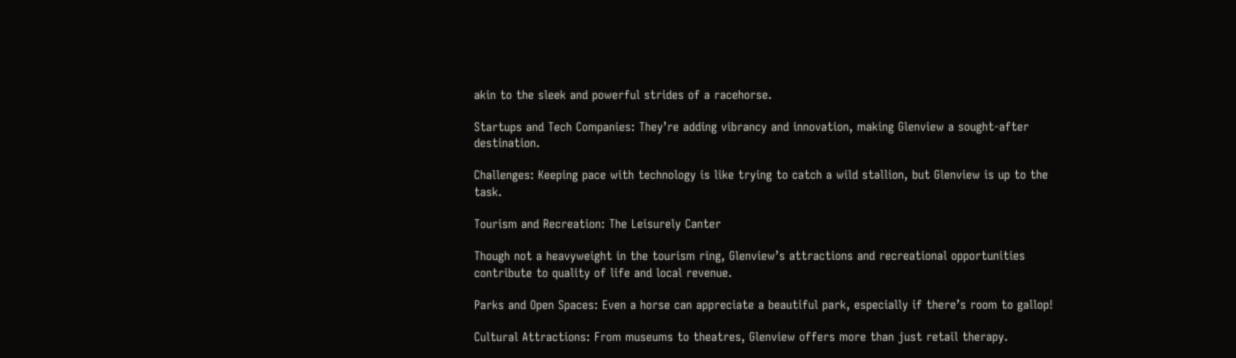akin to the sleek and powerful strides of a racehorse.

Startups and Tech Companies: They’re adding vibrancy and innovation, making Glenview a sought-after destination.

Challenges: Keeping pace with technology is like trying to catch a wild stallion, but Glenview is up to the task.

Tourism and Recreation: The Leisurely Canter

Though not a heavyweight in the tourism ring, Glenview’s attractions and recreational opportunities contribute to quality of life and local revenue.

Parks and Open Spaces: Even a horse can appreciate a beautiful park, especially if there’s room to gallop!

Cultural Attractions: From museums to theatres, Glenview offers more than just retail therapy.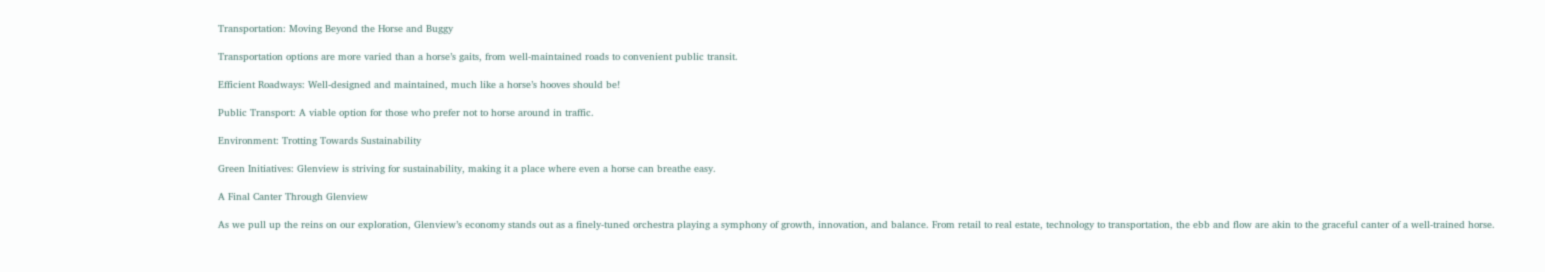Transportation: Moving Beyond the Horse and Buggy

Transportation options are more varied than a horse’s gaits, from well-maintained roads to convenient public transit.

Efficient Roadways: Well-designed and maintained, much like a horse’s hooves should be!

Public Transport: A viable option for those who prefer not to horse around in traffic.

Environment: Trotting Towards Sustainability

Green Initiatives: Glenview is striving for sustainability, making it a place where even a horse can breathe easy.

A Final Canter Through Glenview

As we pull up the reins on our exploration, Glenview’s economy stands out as a finely-tuned orchestra playing a symphony of growth, innovation, and balance. From retail to real estate, technology to transportation, the ebb and flow are akin to the graceful canter of a well-trained horse.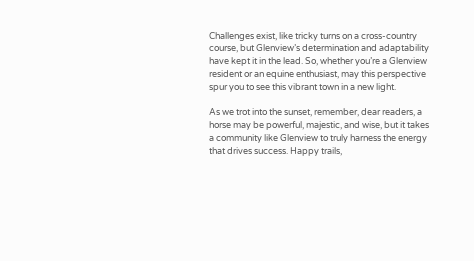Challenges exist, like tricky turns on a cross-country course, but Glenview’s determination and adaptability have kept it in the lead. So, whether you’re a Glenview resident or an equine enthusiast, may this perspective spur you to see this vibrant town in a new light.

As we trot into the sunset, remember, dear readers, a horse may be powerful, majestic, and wise, but it takes a community like Glenview to truly harness the energy that drives success. Happy trails,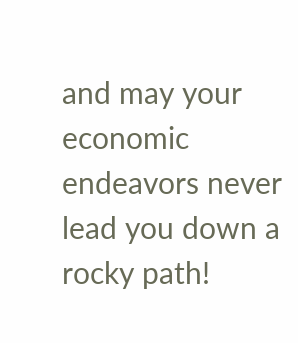and may your economic endeavors never lead you down a rocky path!